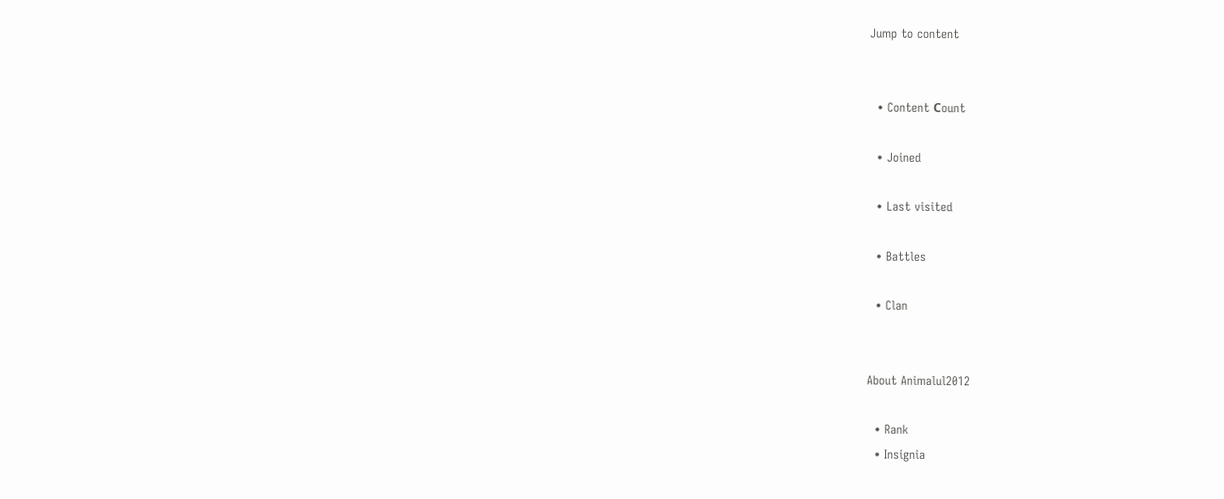Jump to content


  • Content Сount

  • Joined

  • Last visited

  • Battles

  • Clan


About Animalul2012

  • Rank
  • Insignia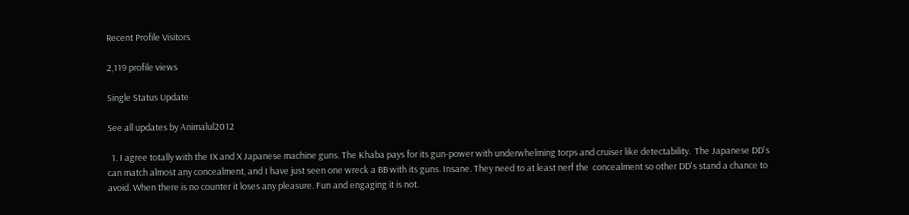Recent Profile Visitors

2,119 profile views

Single Status Update

See all updates by Animalul2012

  1. I agree totally with the IX and X Japanese machine guns. The Khaba pays for its gun-power with underwhelming torps and cruiser like detectability.  The Japanese DD's can match almost any concealment, and I have just seen one wreck a BB with its guns. Insane. They need to at least nerf the  concealment so other DD's stand a chance to avoid. When there is no counter it loses any pleasure. Fun and engaging it is not.